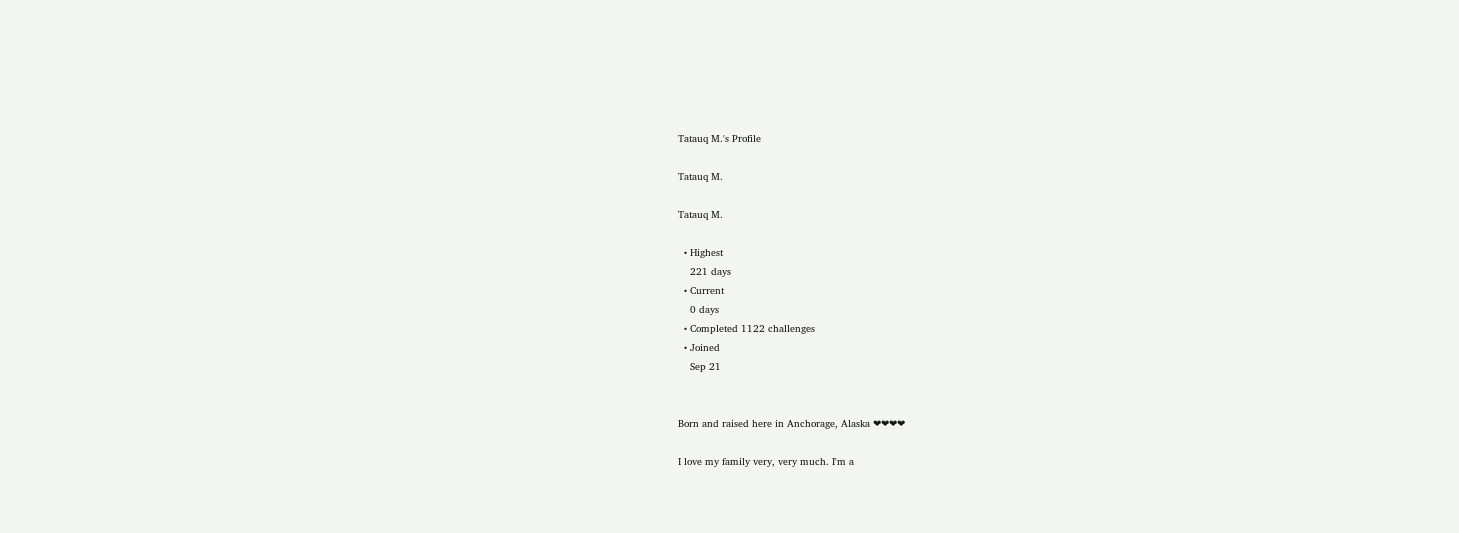Tatauq M.'s Profile

Tatauq M.

Tatauq M.

  • Highest
    221 days
  • Current
    0 days
  • Completed 1122 challenges
  • Joined
    Sep 21


Born and raised here in Anchorage, Alaska ❤❤❤❤

I love my family very, very much. I'm a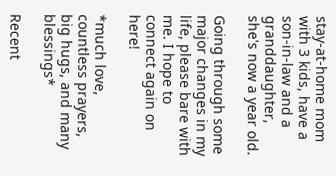stay-at-home mom with 3 kids, have a son-in-law and a granddaughter, she's now a year old.

Going through some major changes in my life, please bare with me. I hope to connect again on here!

*much love, countless prayers, big hugs, and many blessings*

Recent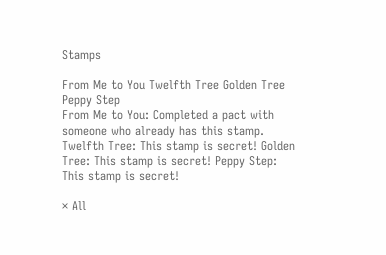Stamps

From Me to You Twelfth Tree Golden Tree Peppy Step
From Me to You: Completed a pact with someone who already has this stamp. Twelfth Tree: This stamp is secret! Golden Tree: This stamp is secret! Peppy Step: This stamp is secret!

× All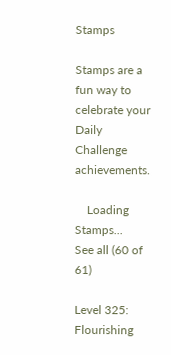Stamps

Stamps are a fun way to celebrate your Daily Challenge achievements.

    Loading Stamps...
See all (60 of 61)

Level 325: Flourishing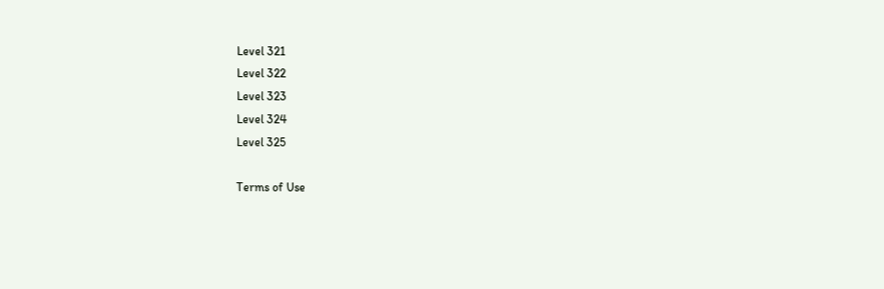Level 321
Level 322
Level 323
Level 324
Level 325

Terms of Use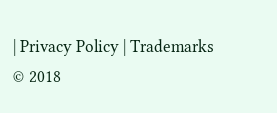| Privacy Policy | Trademarks
© 2018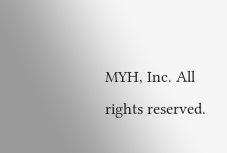MYH, Inc. All rights reserved.